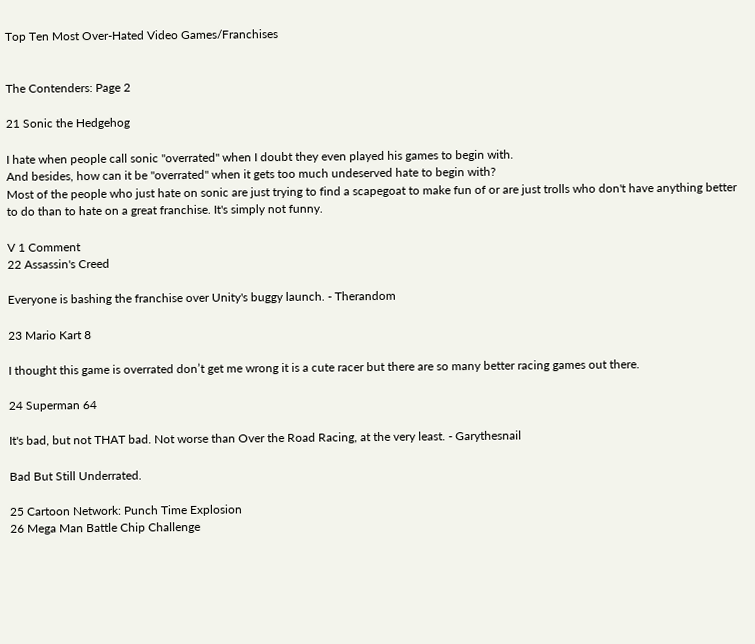Top Ten Most Over-Hated Video Games/Franchises


The Contenders: Page 2

21 Sonic the Hedgehog

I hate when people call sonic "overrated" when I doubt they even played his games to begin with.
And besides, how can it be "overrated" when it gets too much undeserved hate to begin with?
Most of the people who just hate on sonic are just trying to find a scapegoat to make fun of or are just trolls who don't have anything better to do than to hate on a great franchise. It's simply not funny.

V 1 Comment
22 Assassin's Creed

Everyone is bashing the franchise over Unity's buggy launch. - Therandom

23 Mario Kart 8

I thought this game is overrated don’t get me wrong it is a cute racer but there are so many better racing games out there.

24 Superman 64

It's bad, but not THAT bad. Not worse than Over the Road Racing, at the very least. - Garythesnail

Bad But Still Underrated.

25 Cartoon Network: Punch Time Explosion
26 Mega Man Battle Chip Challenge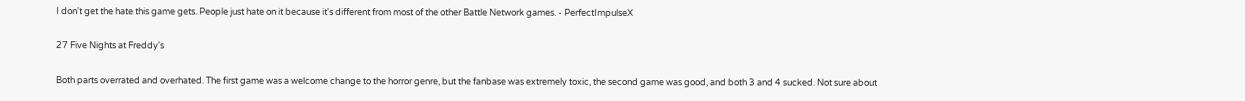I don't get the hate this game gets. People just hate on it because it's different from most of the other Battle Network games. - PerfectImpulseX

27 Five Nights at Freddy's

Both parts overrated and overhated. The first game was a welcome change to the horror genre, but the fanbase was extremely toxic, the second game was good, and both 3 and 4 sucked. Not sure about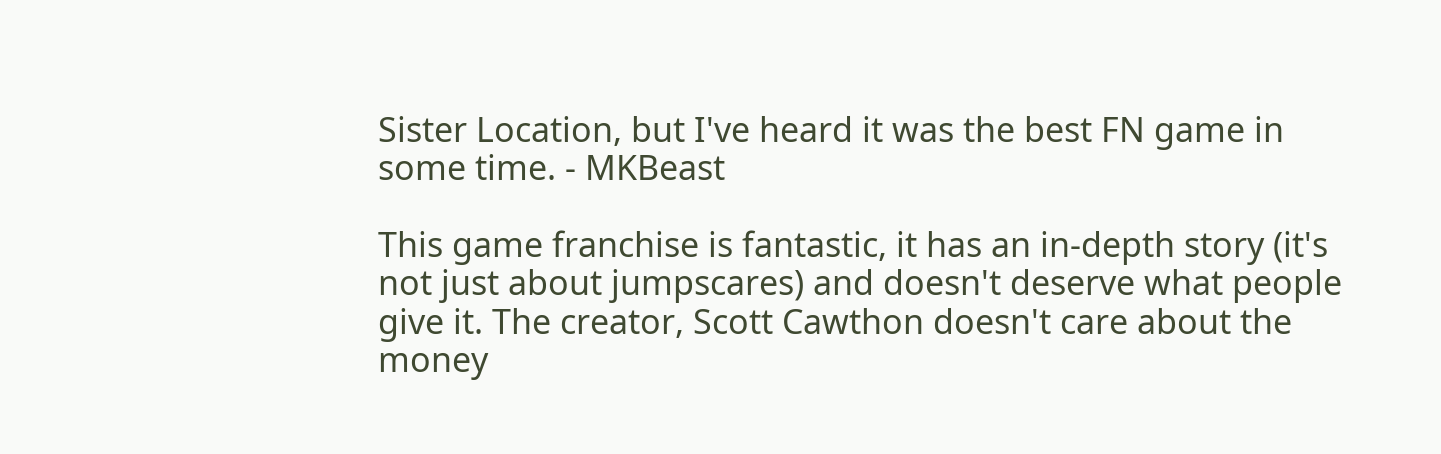Sister Location, but I've heard it was the best FN game in some time. - MKBeast

This game franchise is fantastic, it has an in-depth story (it's not just about jumpscares) and doesn't deserve what people give it. The creator, Scott Cawthon doesn't care about the money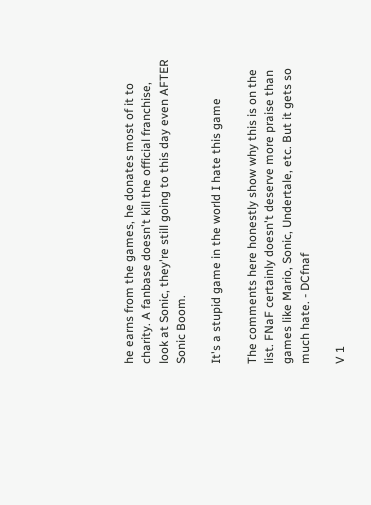he earns from the games, he donates most of it to charity. A fanbase doesn't kill the official franchise, look at Sonic, they're still going to this day even AFTER Sonic Boom.

It's a stupid game in the world I hate this game

The comments here honestly show why this is on the list. FNaF certainly doesn't deserve more praise than games like Mario, Sonic, Undertale, etc. But it gets so much hate. - DCfnaf

V 1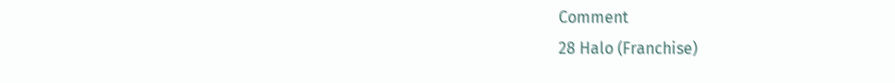Comment
28 Halo (Franchise)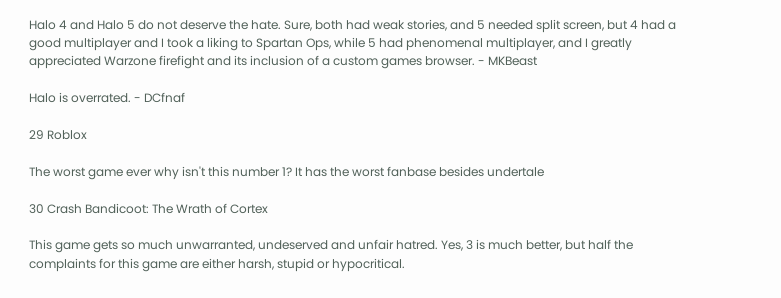Halo 4 and Halo 5 do not deserve the hate. Sure, both had weak stories, and 5 needed split screen, but 4 had a good multiplayer and I took a liking to Spartan Ops, while 5 had phenomenal multiplayer, and I greatly appreciated Warzone firefight and its inclusion of a custom games browser. - MKBeast

Halo is overrated. - DCfnaf

29 Roblox

The worst game ever why isn't this number 1? It has the worst fanbase besides undertale

30 Crash Bandicoot: The Wrath of Cortex

This game gets so much unwarranted, undeserved and unfair hatred. Yes, 3 is much better, but half the complaints for this game are either harsh, stupid or hypocritical.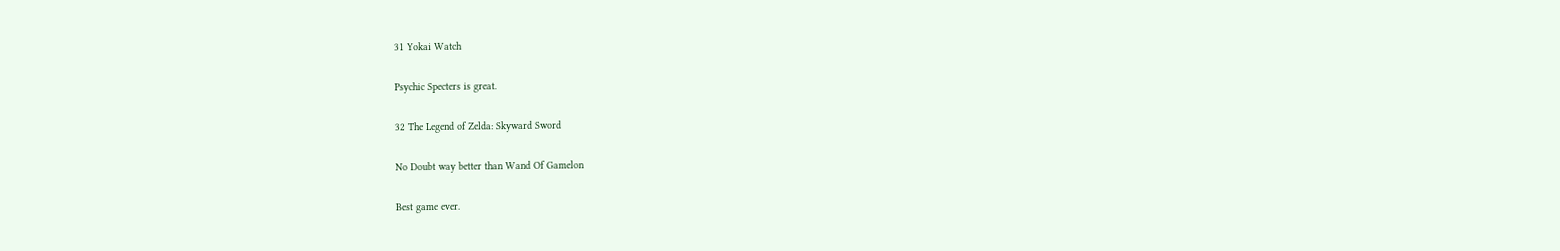31 Yokai Watch

Psychic Specters is great.

32 The Legend of Zelda: Skyward Sword

No Doubt way better than Wand Of Gamelon

Best game ever.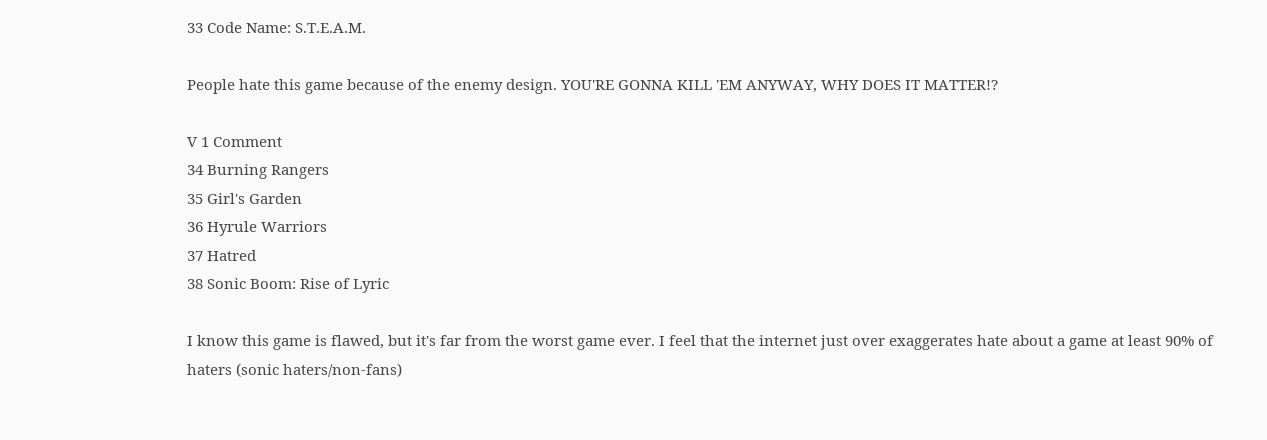33 Code Name: S.T.E.A.M.

People hate this game because of the enemy design. YOU'RE GONNA KILL 'EM ANYWAY, WHY DOES IT MATTER!?

V 1 Comment
34 Burning Rangers
35 Girl's Garden
36 Hyrule Warriors
37 Hatred
38 Sonic Boom: Rise of Lyric

I know this game is flawed, but it's far from the worst game ever. I feel that the internet just over exaggerates hate about a game at least 90% of haters (sonic haters/non-fans)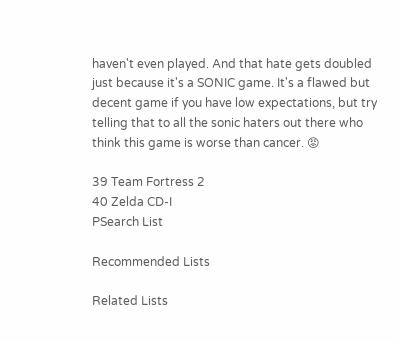haven't even played. And that hate gets doubled just because it's a SONIC game. It's a flawed but decent game if you have low expectations, but try telling that to all the sonic haters out there who think this game is worse than cancer. 😡

39 Team Fortress 2
40 Zelda CD-I
PSearch List

Recommended Lists

Related Lists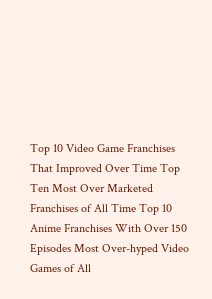Top 10 Video Game Franchises That Improved Over Time Top Ten Most Over Marketed Franchises of All Time Top 10 Anime Franchises With Over 150 Episodes Most Over-hyped Video Games of All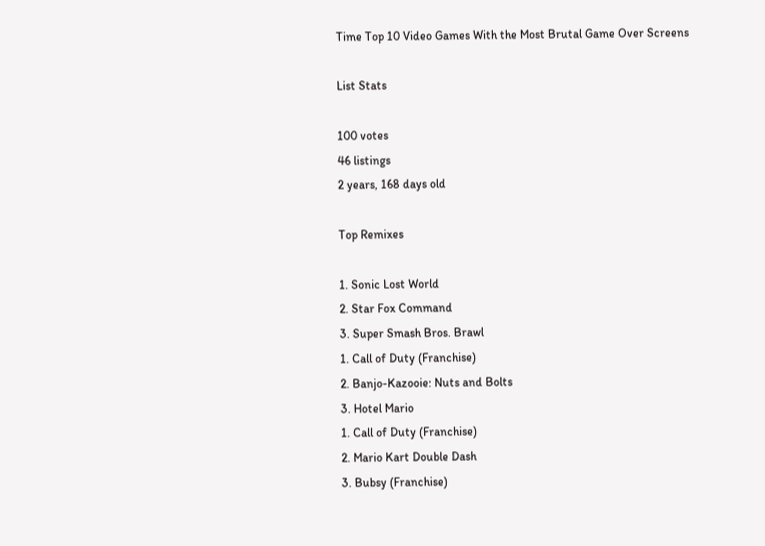Time Top 10 Video Games With the Most Brutal Game Over Screens

List Stats

100 votes
46 listings
2 years, 168 days old

Top Remixes

1. Sonic Lost World
2. Star Fox Command
3. Super Smash Bros. Brawl
1. Call of Duty (Franchise)
2. Banjo-Kazooie: Nuts and Bolts
3. Hotel Mario
1. Call of Duty (Franchise)
2. Mario Kart Double Dash
3. Bubsy (Franchise)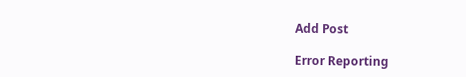Add Post

Error Reporting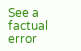See a factual error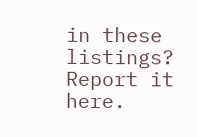in these listings? Report it here.